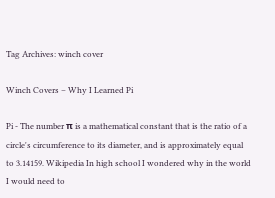Tag Archives: winch cover

Winch Covers – Why I Learned Pi

Pi - The number π is a mathematical constant that is the ratio of a circle's circumference to its diameter, and is approximately equal to 3.14159. Wikipedia In high school I wondered why in the world I would need to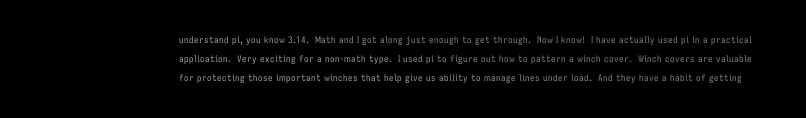understand pi, you know 3.14.  Math and I got along just enough to get through.  Now I know!  I have actually used pi in a practical application.  Very exciting for a non-math type.  I used pi to figure out how to pattern a winch cover.  Winch covers are valuable for protecting those important winches that help give us ability to manage lines under load.  And they have a habit of getting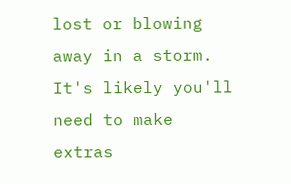lost or blowing away in a storm.  It's likely you'll need to make extras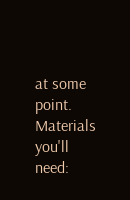at some point. Materials you'll need: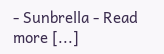- Sunbrella - Read more [...]